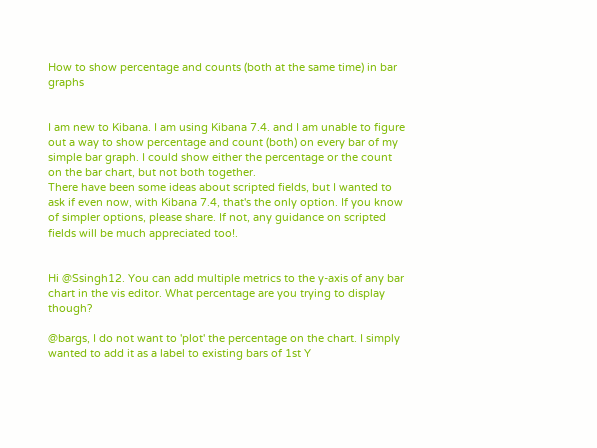How to show percentage and counts (both at the same time) in bar graphs


I am new to Kibana. I am using Kibana 7.4. and I am unable to figure out a way to show percentage and count (both) on every bar of my simple bar graph. I could show either the percentage or the count on the bar chart, but not both together.
There have been some ideas about scripted fields, but I wanted to ask if even now, with Kibana 7.4, that's the only option. If you know of simpler options, please share. If not, any guidance on scripted fields will be much appreciated too!.


Hi @Ssingh12. You can add multiple metrics to the y-axis of any bar chart in the vis editor. What percentage are you trying to display though?

@bargs, I do not want to 'plot' the percentage on the chart. I simply wanted to add it as a label to existing bars of 1st Y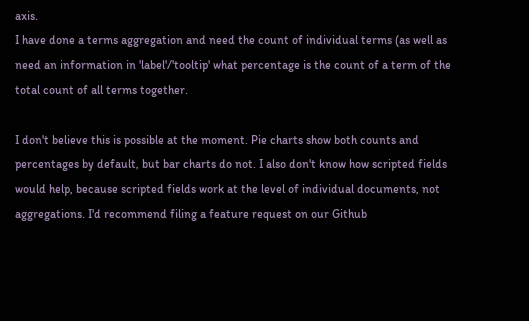axis.
I have done a terms aggregation and need the count of individual terms (as well as need an information in 'label'/'tooltip' what percentage is the count of a term of the total count of all terms together.

I don't believe this is possible at the moment. Pie charts show both counts and percentages by default, but bar charts do not. I also don't know how scripted fields would help, because scripted fields work at the level of individual documents, not aggregations. I'd recommend filing a feature request on our Github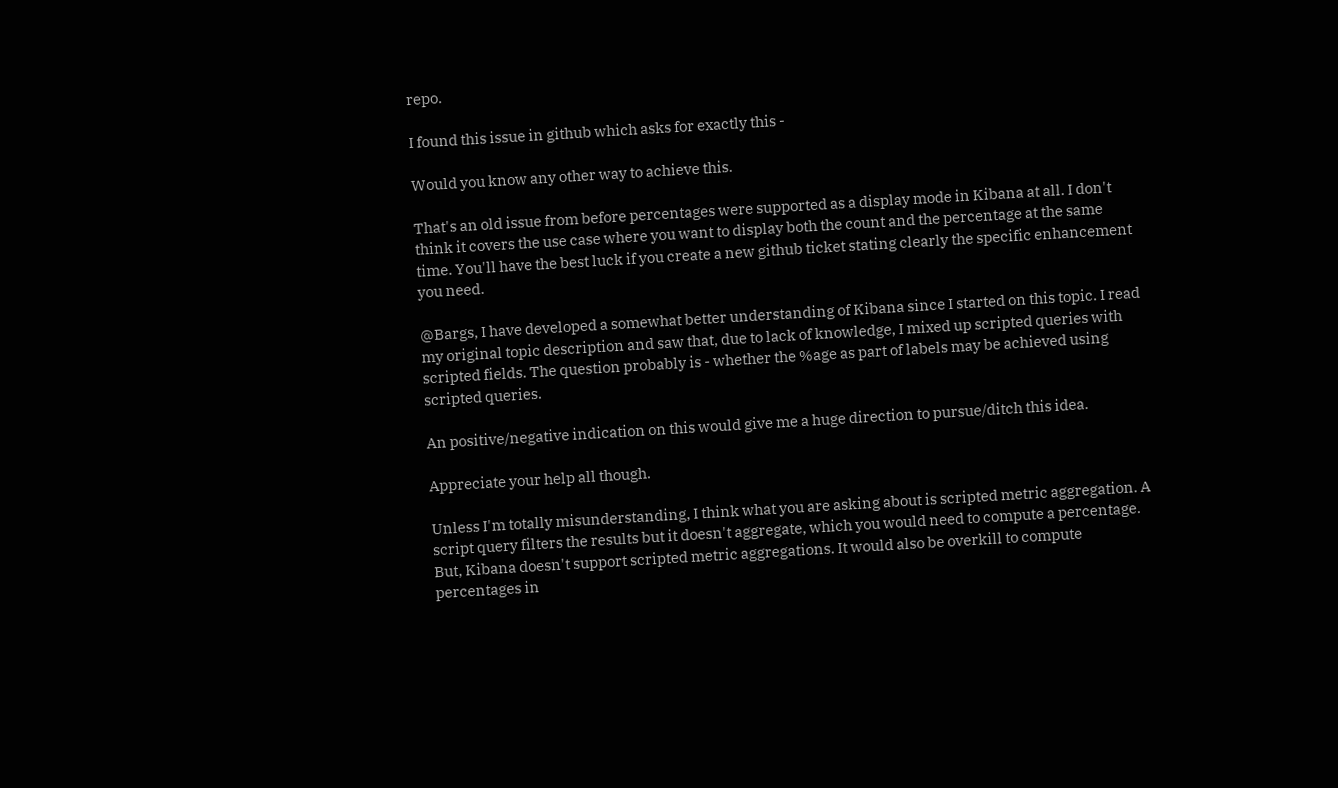repo.

I found this issue in github which asks for exactly this -

Would you know any other way to achieve this.

That's an old issue from before percentages were supported as a display mode in Kibana at all. I don't think it covers the use case where you want to display both the count and the percentage at the same time. You'll have the best luck if you create a new github ticket stating clearly the specific enhancement you need.

@Bargs, I have developed a somewhat better understanding of Kibana since I started on this topic. I read my original topic description and saw that, due to lack of knowledge, I mixed up scripted queries with scripted fields. The question probably is - whether the %age as part of labels may be achieved using scripted queries.

An positive/negative indication on this would give me a huge direction to pursue/ditch this idea.

Appreciate your help all though.

Unless I'm totally misunderstanding, I think what you are asking about is scripted metric aggregation. A script query filters the results but it doesn't aggregate, which you would need to compute a percentage. But, Kibana doesn't support scripted metric aggregations. It would also be overkill to compute percentages in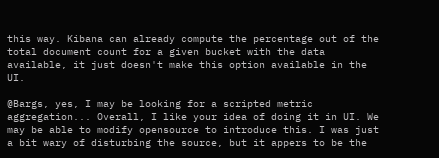this way. Kibana can already compute the percentage out of the total document count for a given bucket with the data available, it just doesn't make this option available in the UI.

@Bargs, yes, I may be looking for a scripted metric aggregation... Overall, I like your idea of doing it in UI. We may be able to modify opensource to introduce this. I was just a bit wary of disturbing the source, but it appers to be the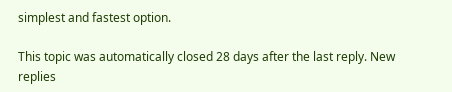simplest and fastest option.

This topic was automatically closed 28 days after the last reply. New replies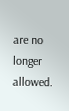are no longer allowed.